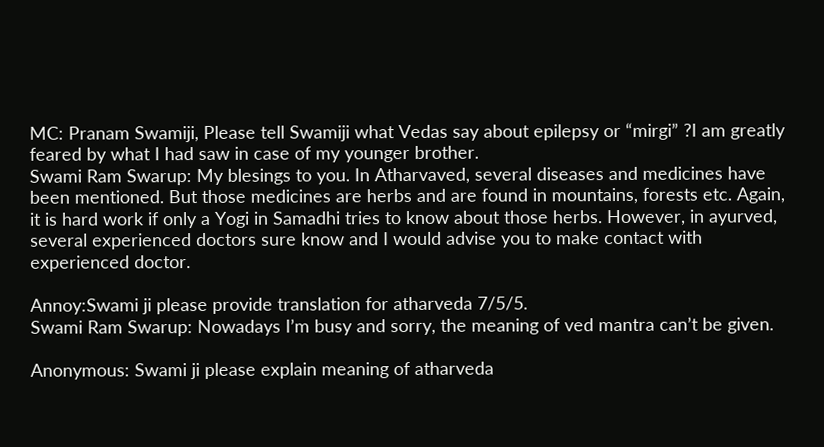MC: Pranam Swamiji, Please tell Swamiji what Vedas say about epilepsy or “mirgi” ?I am greatly feared by what I had saw in case of my younger brother.
Swami Ram Swarup: My blesings to you. In Atharvaved, several diseases and medicines have been mentioned. But those medicines are herbs and are found in mountains, forests etc. Again, it is hard work if only a Yogi in Samadhi tries to know about those herbs. However, in ayurved, several experienced doctors sure know and I would advise you to make contact with experienced doctor.

Annoy:Swami ji please provide translation for atharveda 7/5/5.
Swami Ram Swarup: Nowadays I’m busy and sorry, the meaning of ved mantra can’t be given.

Anonymous: Swami ji please explain meaning of atharveda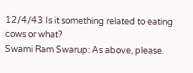12/4/43 Is it something related to eating cows or what?
Swami Ram Swarup: As above, please.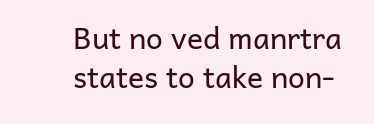But no ved manrtra states to take non-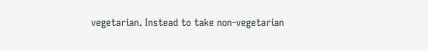vegetarian. Instead to take non-vegetarian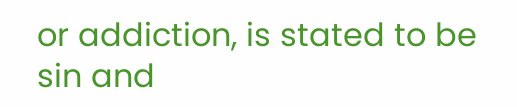or addiction, is stated to be sin and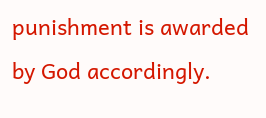punishment is awarded by God accordingly.